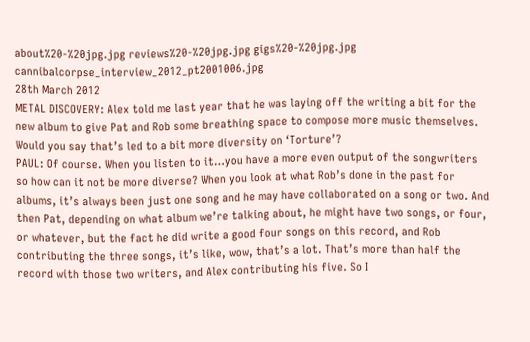about%20-%20jpg.jpg reviews%20-%20jpg.jpg gigs%20-%20jpg.jpg cannibalcorpse_interview_2012_pt2001006.jpg
28th March 2012
METAL DISCOVERY: Alex told me last year that he was laying off the writing a bit for the new album to give Pat and Rob some breathing space to compose more music themselves. Would you say that’s led to a bit more diversity on ‘Torture’?
PAUL: Of course. When you listen to it…you have a more even output of the songwriters so how can it not be more diverse? When you look at what Rob’s done in the past for albums, it’s always been just one song and he may have collaborated on a song or two. And then Pat, depending on what album we’re talking about, he might have two songs, or four, or whatever, but the fact he did write a good four songs on this record, and Rob contributing the three songs, it’s like, wow, that’s a lot. That’s more than half the record with those two writers, and Alex contributing his five. So I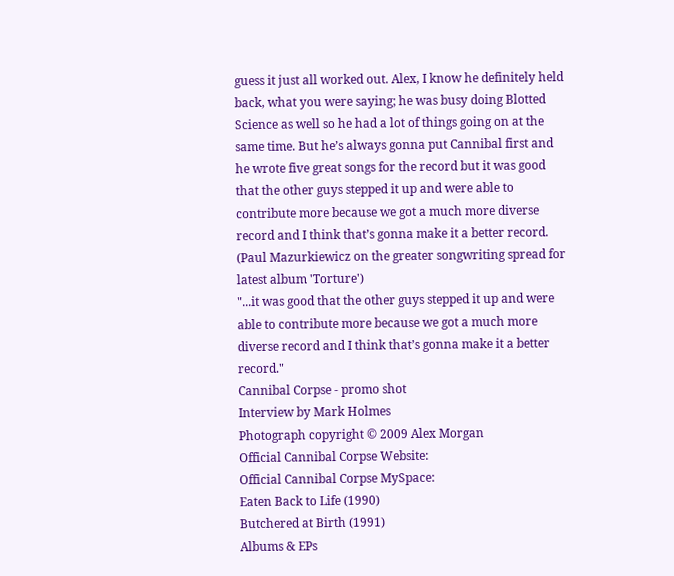guess it just all worked out. Alex, I know he definitely held back, what you were saying; he was busy doing Blotted Science as well so he had a lot of things going on at the same time. But he’s always gonna put Cannibal first and he wrote five great songs for the record but it was good that the other guys stepped it up and were able to contribute more because we got a much more diverse record and I think that’s gonna make it a better record.
(Paul Mazurkiewicz on the greater songwriting spread for latest album 'Torture')
"...it was good that the other guys stepped it up and were able to contribute more because we got a much more diverse record and I think that’s gonna make it a better record."
Cannibal Corpse - promo shot
Interview by Mark Holmes
Photograph copyright © 2009 Alex Morgan
Official Cannibal Corpse Website:
Official Cannibal Corpse MySpace:
Eaten Back to Life (1990)
Butchered at Birth (1991)
Albums & EPs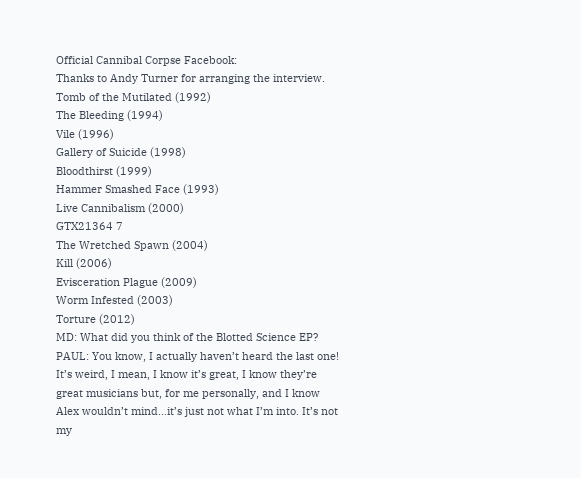Official Cannibal Corpse Facebook:
Thanks to Andy Turner for arranging the interview.
Tomb of the Mutilated (1992)
The Bleeding (1994)
Vile (1996)
Gallery of Suicide (1998)
Bloodthirst (1999)
Hammer Smashed Face (1993)
Live Cannibalism (2000)
GTX21364 7
The Wretched Spawn (2004)
Kill (2006)
Evisceration Plague (2009)
Worm Infested (2003)
Torture (2012)
MD: What did you think of the Blotted Science EP?
PAUL: You know, I actually haven’t heard the last one! It’s weird, I mean, I know it’s great, I know they’re great musicians but, for me personally, and I know Alex wouldn’t mind…it’s just not what I’m into. It’s not my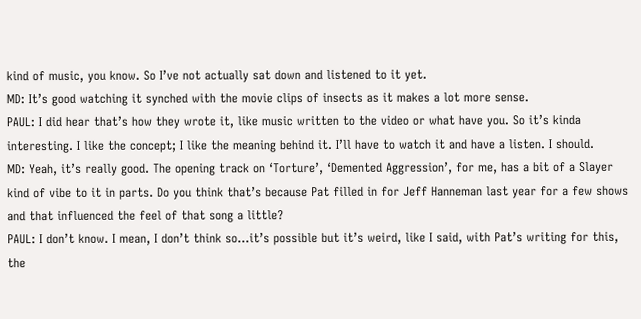kind of music, you know. So I’ve not actually sat down and listened to it yet.
MD: It’s good watching it synched with the movie clips of insects as it makes a lot more sense.
PAUL: I did hear that’s how they wrote it, like music written to the video or what have you. So it’s kinda interesting. I like the concept; I like the meaning behind it. I’ll have to watch it and have a listen. I should.
MD: Yeah, it’s really good. The opening track on ‘Torture’, ‘Demented Aggression’, for me, has a bit of a Slayer kind of vibe to it in parts. Do you think that’s because Pat filled in for Jeff Hanneman last year for a few shows and that influenced the feel of that song a little?
PAUL: I don’t know. I mean, I don’t think so…it’s possible but it’s weird, like I said, with Pat’s writing for this, the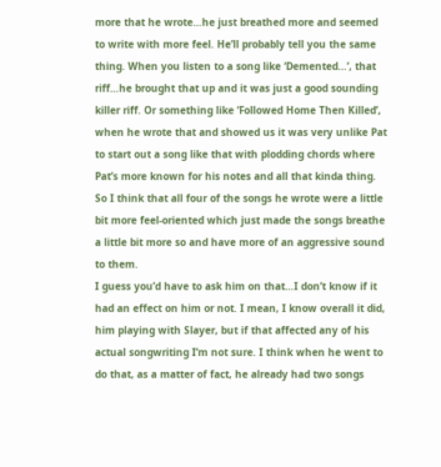more that he wrote…he just breathed more and seemed to write with more feel. He’ll probably tell you the same thing. When you listen to a song like ‘Demented…’, that riff…he brought that up and it was just a good sounding killer riff. Or something like ‘Followed Home Then Killed’, when he wrote that and showed us it was very unlike Pat to start out a song like that with plodding chords where Pat’s more known for his notes and all that kinda thing. So I think that all four of the songs he wrote were a little bit more feel-oriented which just made the songs breathe a little bit more so and have more of an aggressive sound to them.
I guess you’d have to ask him on that…I don’t know if it had an effect on him or not. I mean, I know overall it did, him playing with Slayer, but if that affected any of his actual songwriting I’m not sure. I think when he went to do that, as a matter of fact, he already had two songs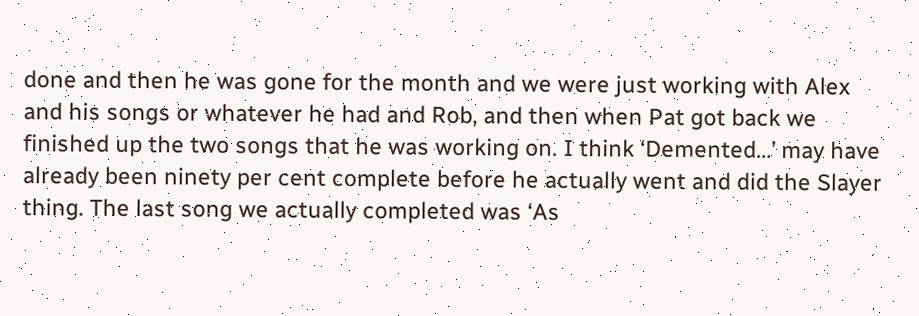done and then he was gone for the month and we were just working with Alex and his songs or whatever he had and Rob, and then when Pat got back we finished up the two songs that he was working on. I think ‘Demented…’ may have already been ninety per cent complete before he actually went and did the Slayer thing. The last song we actually completed was ‘As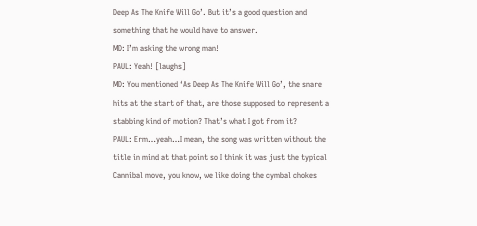Deep As The Knife Will Go’. But it’s a good question and something that he would have to answer.
MD: I’m asking the wrong man!
PAUL: Yeah! [laughs]
MD: You mentioned ‘As Deep As The Knife Will Go’, the snare hits at the start of that, are those supposed to represent a stabbing kind of motion? That’s what I got from it?
PAUL: Erm…yeah…I mean, the song was written without the title in mind at that point so I think it was just the typical Cannibal move, you know, we like doing the cymbal chokes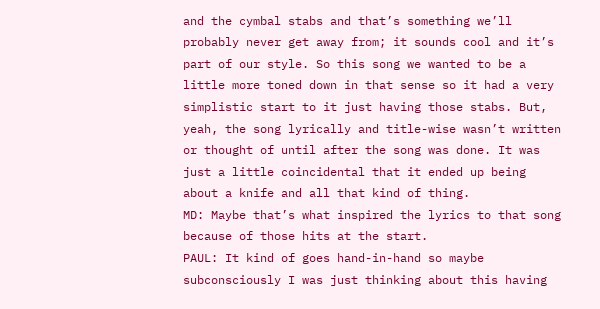and the cymbal stabs and that’s something we’ll probably never get away from; it sounds cool and it’s part of our style. So this song we wanted to be a little more toned down in that sense so it had a very simplistic start to it just having those stabs. But, yeah, the song lyrically and title-wise wasn’t written or thought of until after the song was done. It was just a little coincidental that it ended up being about a knife and all that kind of thing.
MD: Maybe that’s what inspired the lyrics to that song because of those hits at the start.
PAUL: It kind of goes hand-in-hand so maybe subconsciously I was just thinking about this having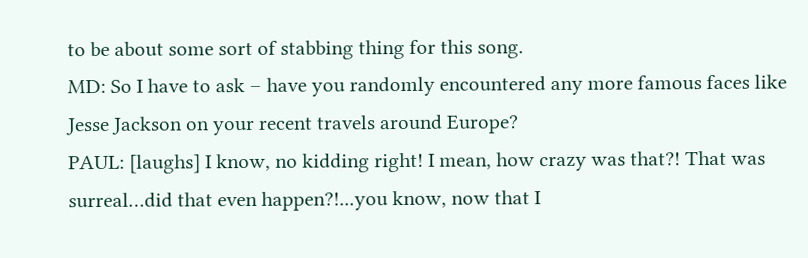to be about some sort of stabbing thing for this song.
MD: So I have to ask – have you randomly encountered any more famous faces like Jesse Jackson on your recent travels around Europe?
PAUL: [laughs] I know, no kidding right! I mean, how crazy was that?! That was surreal…did that even happen?!...you know, now that I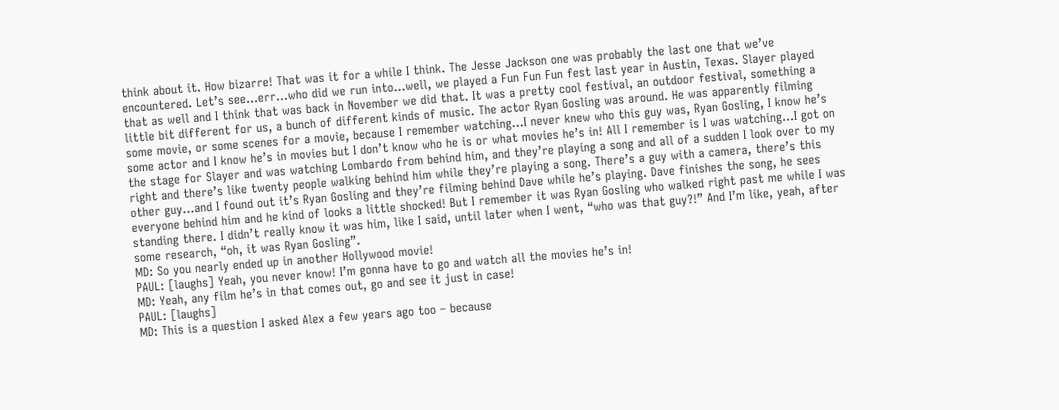think about it. How bizarre! That was it for a while I think. The Jesse Jackson one was probably the last one that we’ve encountered. Let’s see...err…who did we run into…well, we played a Fun Fun Fun fest last year in Austin, Texas. Slayer played that as well and I think that was back in November we did that. It was a pretty cool festival, an outdoor festival, something a little bit different for us, a bunch of different kinds of music. The actor Ryan Gosling was around. He was apparently filming some movie, or some scenes for a movie, because I remember watching…I never knew who this guy was, Ryan Gosling, I know he’s some actor and I know he’s in movies but I don’t know who he is or what movies he’s in! All I remember is I was watching…I got on the stage for Slayer and was watching Lombardo from behind him, and they’re playing a song and all of a sudden I look over to my right and there’s like twenty people walking behind him while they’re playing a song. There’s a guy with a camera, there’s this other guy…and I found out it’s Ryan Gosling and they’re filming behind Dave while he’s playing. Dave finishes the song, he sees everyone behind him and he kind of looks a little shocked! But I remember it was Ryan Gosling who walked right past me while I was standing there. I didn’t really know it was him, like I said, until later when I went, “who was that guy?!” And I’m like, yeah, after some research, “oh, it was Ryan Gosling”.
MD: So you nearly ended up in another Hollywood movie!
PAUL: [laughs] Yeah, you never know! I’m gonna have to go and watch all the movies he’s in!
MD: Yeah, any film he’s in that comes out, go and see it just in case!
PAUL: [laughs]
MD: This is a question I asked Alex a few years ago too – because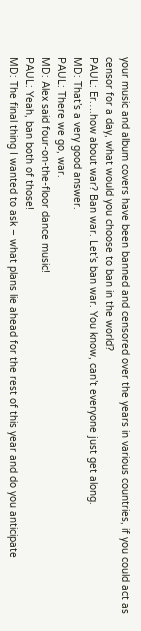your music and album covers have been banned and censored over the years in various countries, if you could act as censor for a day, what would you choose to ban in the world?
PAUL: Er….how about war? Ban war. Let’s ban war. You know, can’t everyone just get along.
MD: That’s a very good answer.
PAUL: There we go, war.
MD: Alex said four-on-the-floor dance music!
PAUL: Yeah, ban both of those!
MD: The final thing I wanted to ask – what plans lie ahead for the rest of this year and do you anticipate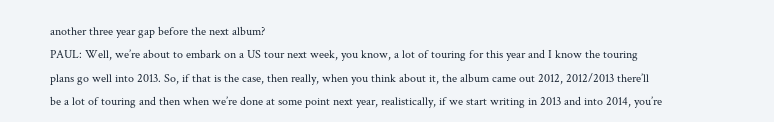another three year gap before the next album?
PAUL: Well, we’re about to embark on a US tour next week, you know, a lot of touring for this year and I know the touring plans go well into 2013. So, if that is the case, then really, when you think about it, the album came out 2012, 2012/2013 there’ll be a lot of touring and then when we’re done at some point next year, realistically, if we start writing in 2013 and into 2014, you’re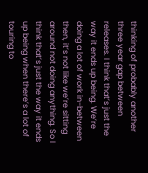thinking of probably another three year gap between releases. I think that’s just the way it ends up being. We’re doing a lot of work in-between then, it’s not like we’re sitting around not doing anything. So I think that’s just the way it ends up being when there’s a lot of touring to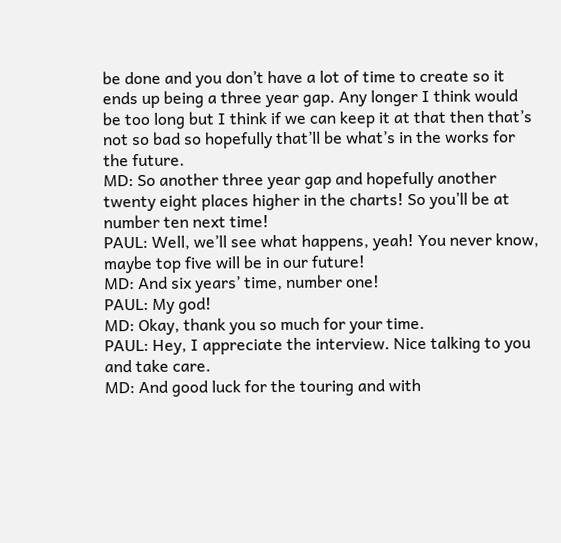be done and you don’t have a lot of time to create so it ends up being a three year gap. Any longer I think would be too long but I think if we can keep it at that then that’s not so bad so hopefully that’ll be what’s in the works for the future.
MD: So another three year gap and hopefully another twenty eight places higher in the charts! So you’ll be at number ten next time!
PAUL: Well, we’ll see what happens, yeah! You never know, maybe top five will be in our future!
MD: And six years’ time, number one!
PAUL: My god!
MD: Okay, thank you so much for your time.
PAUL: Hey, I appreciate the interview. Nice talking to you and take care.
MD: And good luck for the touring and with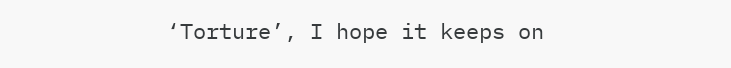‘Torture’, I hope it keeps on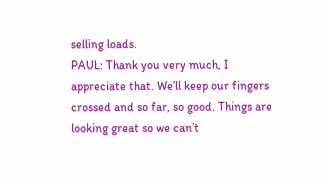selling loads.
PAUL: Thank you very much, I appreciate that. We’ll keep our fingers crossed and so far, so good. Things are looking great so we can’t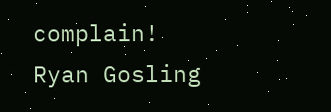complain!
Ryan Gosling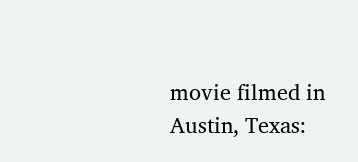movie filmed in Austin, Texas: